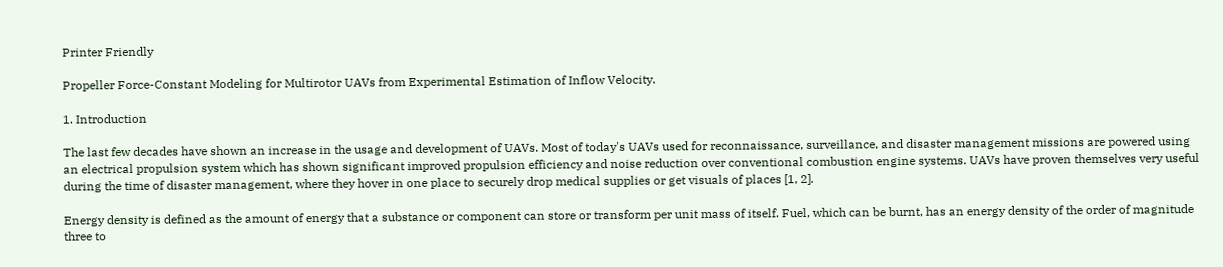Printer Friendly

Propeller Force-Constant Modeling for Multirotor UAVs from Experimental Estimation of Inflow Velocity.

1. Introduction

The last few decades have shown an increase in the usage and development of UAVs. Most of today's UAVs used for reconnaissance, surveillance, and disaster management missions are powered using an electrical propulsion system which has shown significant improved propulsion efficiency and noise reduction over conventional combustion engine systems. UAVs have proven themselves very useful during the time of disaster management, where they hover in one place to securely drop medical supplies or get visuals of places [1, 2].

Energy density is defined as the amount of energy that a substance or component can store or transform per unit mass of itself. Fuel, which can be burnt, has an energy density of the order of magnitude three to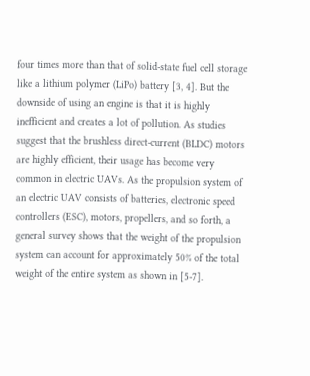four times more than that of solid-state fuel cell storage like a lithium polymer (LiPo) battery [3, 4]. But the downside of using an engine is that it is highly inefficient and creates a lot of pollution. As studies suggest that the brushless direct-current (BLDC) motors are highly efficient, their usage has become very common in electric UAVs. As the propulsion system of an electric UAV consists of batteries, electronic speed controllers (ESC), motors, propellers, and so forth, a general survey shows that the weight of the propulsion system can account for approximately 50% of the total weight of the entire system as shown in [5-7].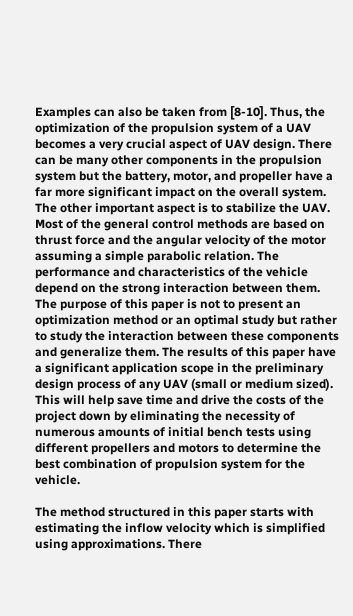Examples can also be taken from [8-10]. Thus, the optimization of the propulsion system of a UAV becomes a very crucial aspect of UAV design. There can be many other components in the propulsion system but the battery, motor, and propeller have a far more significant impact on the overall system. The other important aspect is to stabilize the UAV. Most of the general control methods are based on thrust force and the angular velocity of the motor assuming a simple parabolic relation. The performance and characteristics of the vehicle depend on the strong interaction between them. The purpose of this paper is not to present an optimization method or an optimal study but rather to study the interaction between these components and generalize them. The results of this paper have a significant application scope in the preliminary design process of any UAV (small or medium sized). This will help save time and drive the costs of the project down by eliminating the necessity of numerous amounts of initial bench tests using different propellers and motors to determine the best combination of propulsion system for the vehicle.

The method structured in this paper starts with estimating the inflow velocity which is simplified using approximations. There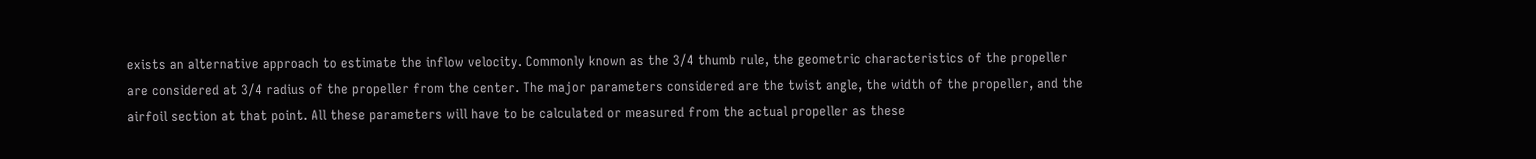exists an alternative approach to estimate the inflow velocity. Commonly known as the 3/4 thumb rule, the geometric characteristics of the propeller are considered at 3/4 radius of the propeller from the center. The major parameters considered are the twist angle, the width of the propeller, and the airfoil section at that point. All these parameters will have to be calculated or measured from the actual propeller as these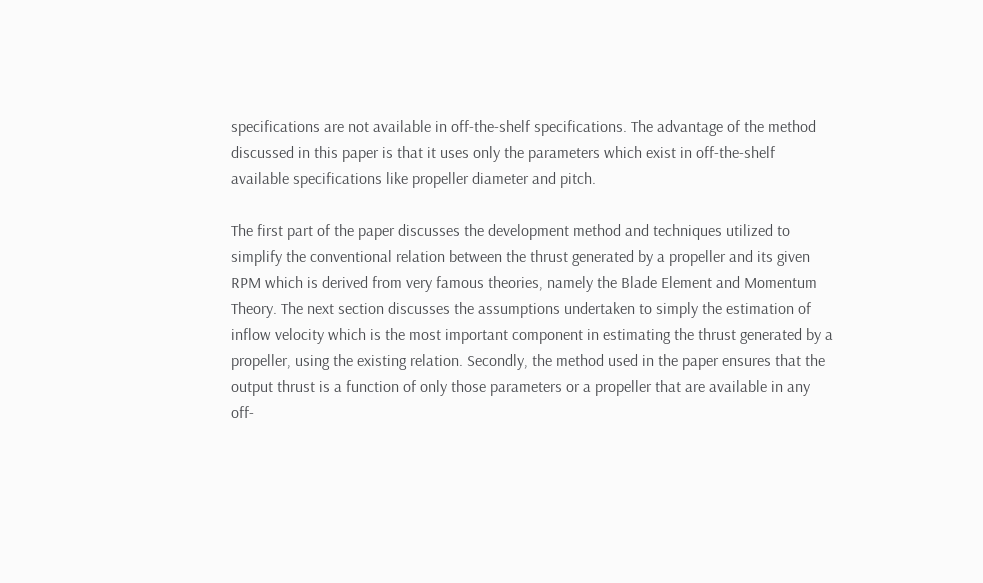specifications are not available in off-the-shelf specifications. The advantage of the method discussed in this paper is that it uses only the parameters which exist in off-the-shelf available specifications like propeller diameter and pitch.

The first part of the paper discusses the development method and techniques utilized to simplify the conventional relation between the thrust generated by a propeller and its given RPM which is derived from very famous theories, namely the Blade Element and Momentum Theory. The next section discusses the assumptions undertaken to simply the estimation of inflow velocity which is the most important component in estimating the thrust generated by a propeller, using the existing relation. Secondly, the method used in the paper ensures that the output thrust is a function of only those parameters or a propeller that are available in any off-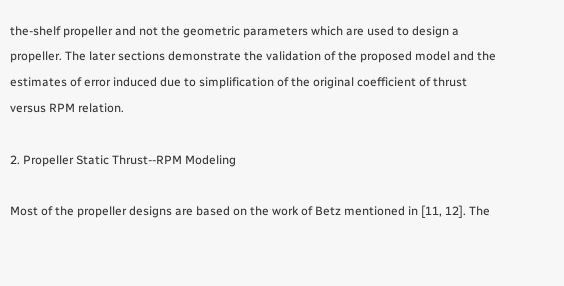the-shelf propeller and not the geometric parameters which are used to design a propeller. The later sections demonstrate the validation of the proposed model and the estimates of error induced due to simplification of the original coefficient of thrust versus RPM relation.

2. Propeller Static Thrust--RPM Modeling

Most of the propeller designs are based on the work of Betz mentioned in [11, 12]. The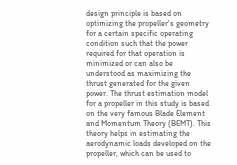design principle is based on optimizing the propeller's geometry for a certain specific operating condition such that the power required for that operation is minimized or can also be understood as maximizing the thrust generated for the given power. The thrust estimation model for a propeller in this study is based on the very famous Blade Element and Momentum Theory (BEMT). This theory helps in estimating the aerodynamic loads developed on the propeller, which can be used to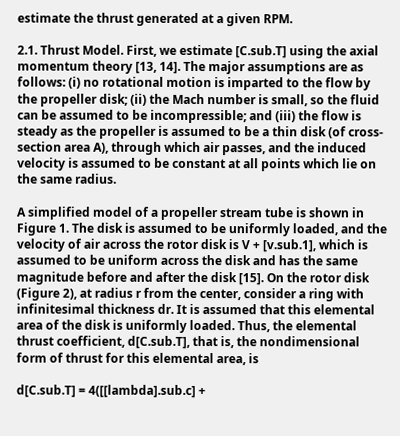estimate the thrust generated at a given RPM.

2.1. Thrust Model. First, we estimate [C.sub.T] using the axial momentum theory [13, 14]. The major assumptions are as follows: (i) no rotational motion is imparted to the flow by the propeller disk; (ii) the Mach number is small, so the fluid can be assumed to be incompressible; and (iii) the flow is steady as the propeller is assumed to be a thin disk (of cross-section area A), through which air passes, and the induced velocity is assumed to be constant at all points which lie on the same radius.

A simplified model of a propeller stream tube is shown in Figure 1. The disk is assumed to be uniformly loaded, and the velocity of air across the rotor disk is V + [v.sub.1], which is assumed to be uniform across the disk and has the same magnitude before and after the disk [15]. On the rotor disk (Figure 2), at radius r from the center, consider a ring with infinitesimal thickness dr. It is assumed that this elemental area of the disk is uniformly loaded. Thus, the elemental thrust coefficient, d[C.sub.T], that is, the nondimensional form of thrust for this elemental area, is

d[C.sub.T] = 4([[lambda].sub.c] +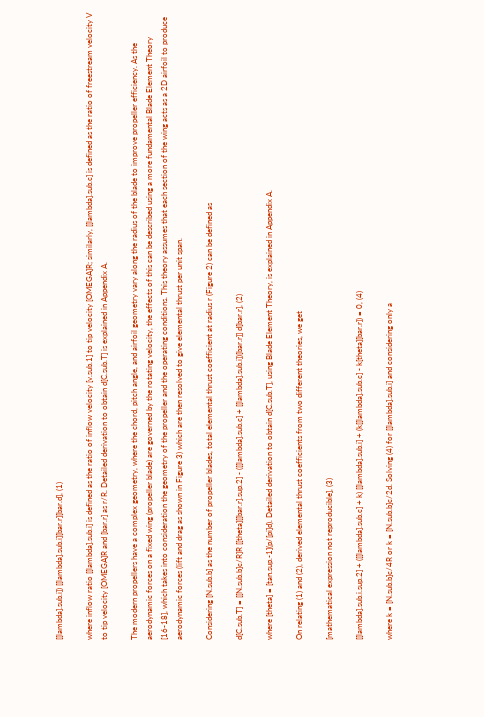[[lambda].sub.i]) [[lambda].sub.i][bar.r][bar.d], (1)

where inflow ratio [[lambda].sub.i] is defined as the ratio of inflow velocity [v.sub.1] to tip velocity [OMEGA]R; similarly, [[lambda].sub.c] is defined as the ratio of freestream velocity V to tip velocity [OMEGA]R and [bar.r] as r/R. Detailed derivation to obtain d[C.sub.T] is explained in Appendix A.

The modern propellers have a complex geometry, where the chord, pitch angle, and airfoil geometry vary along the radius of the blade to improve propeller efficiency. As the aerodynamic forces on a fixed wing (propeller blade) are governed by the rotating velocity, the effects of this can be described using a more fundamental Blade Element Theory [16-18], which takes into consideration the geometry of the propeller and the operating conditions. This theory assumes that each section of the wing acts as a 2D airfoil to produce aerodynamic forces (lift and drag as shown in Figure 3) which are then resolved to give elemental thrust per unit span.

Considering [N.sub.b] as the number of propeller blades, total elemental thrust coefficient at radius r (Figure 2) can be defined as

d[C.sub.T] = [[N.sub.b]c/R]R [[theta][[bar.r].sup.2] - ([[lambda].sub.c] + [[lambda].sub.i])[bar.r]] d[bar.r], (2)

where [theta] = [tan.sup.-1](p/[pi]d). Detailed derivation to obtain d[C.sub.T], using Blade Element Theory, is explained in Appendix A.

On relating (1) and (2), derived elemental thrust coefficients from two different theories, we get

[mathematical expression not reproducible], (3)

[[lambda].sub.i.sup.2] + ([[lambda].sub.c] + k) [[lambda].sub.i] + (k[[lambda].sub.c] - k[theta][bar.r]) = 0, (4)

where k = [N.sub.b]c/4R or k = [N.sub.b]c/2d. Solving (4) for [[lambda].sub.i] and considering only a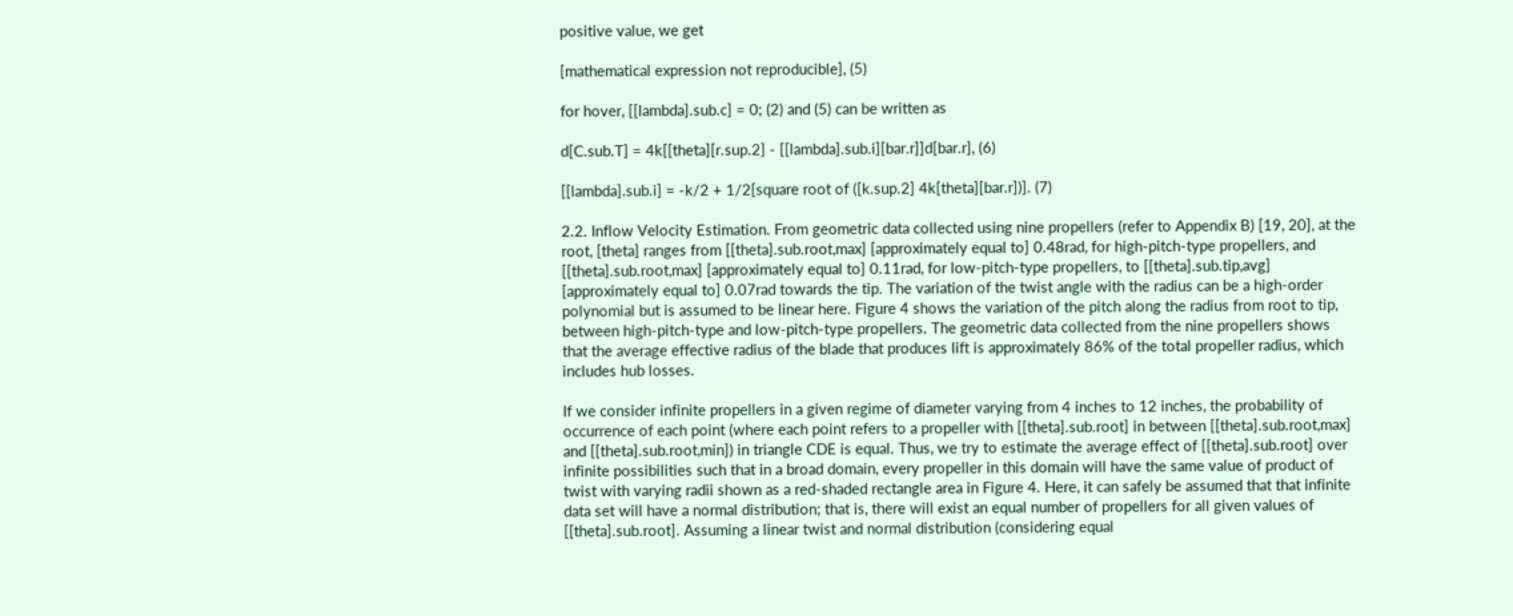positive value, we get

[mathematical expression not reproducible], (5)

for hover, [[lambda].sub.c] = 0; (2) and (5) can be written as

d[C.sub.T] = 4k[[theta][r.sup.2] - [[lambda].sub.i][bar.r]]d[bar.r], (6)

[[lambda].sub.i] = -k/2 + 1/2[square root of ([k.sup.2] 4k[theta][bar.r])]. (7)

2.2. Inflow Velocity Estimation. From geometric data collected using nine propellers (refer to Appendix B) [19, 20], at the root, [theta] ranges from [[theta].sub.root,max] [approximately equal to] 0.48rad, for high-pitch-type propellers, and [[theta].sub.root,max] [approximately equal to] 0.11rad, for low-pitch-type propellers, to [[theta].sub.tip,avg] [approximately equal to] 0.07rad towards the tip. The variation of the twist angle with the radius can be a high-order polynomial but is assumed to be linear here. Figure 4 shows the variation of the pitch along the radius from root to tip, between high-pitch-type and low-pitch-type propellers. The geometric data collected from the nine propellers shows that the average effective radius of the blade that produces lift is approximately 86% of the total propeller radius, which includes hub losses.

If we consider infinite propellers in a given regime of diameter varying from 4 inches to 12 inches, the probability of occurrence of each point (where each point refers to a propeller with [[theta].sub.root] in between [[theta].sub.root,max] and [[theta].sub.root,min]) in triangle CDE is equal. Thus, we try to estimate the average effect of [[theta].sub.root] over infinite possibilities such that in a broad domain, every propeller in this domain will have the same value of product of twist with varying radii shown as a red-shaded rectangle area in Figure 4. Here, it can safely be assumed that that infinite data set will have a normal distribution; that is, there will exist an equal number of propellers for all given values of [[theta].sub.root]. Assuming a linear twist and normal distribution (considering equal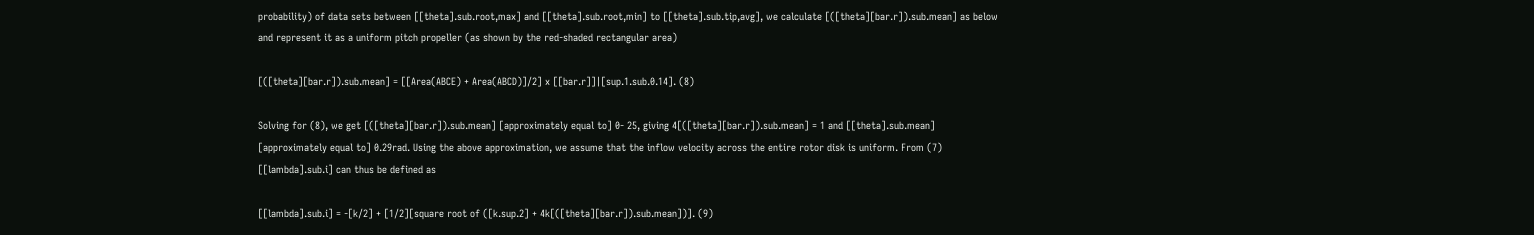probability) of data sets between [[theta].sub.root,max] and [[theta].sub.root,min] to [[theta].sub.tip,avg], we calculate [([theta][bar.r]).sub.mean] as below and represent it as a uniform pitch propeller (as shown by the red-shaded rectangular area)

[([theta][bar.r]).sub.mean] = [[Area(ABCE) + Area(ABCD)]/2] x [[bar.r]]|[sup.1.sub.0.14]. (8)

Solving for (8), we get [([theta][bar.r]).sub.mean] [approximately equal to] 0- 25, giving 4[([theta][bar.r]).sub.mean] = 1 and [[theta].sub.mean] [approximately equal to] 0.29rad. Using the above approximation, we assume that the inflow velocity across the entire rotor disk is uniform. From (7) [[lambda].sub.i] can thus be defined as

[[lambda].sub.i] = -[k/2] + [1/2][square root of ([k.sup.2] + 4k[([theta][bar.r]).sub.mean])]. (9)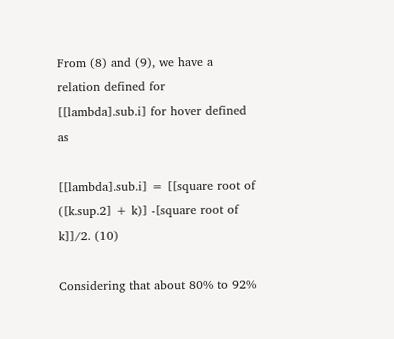From (8) and (9), we have a relation defined for [[lambda].sub.i] for hover defined as

[[lambda].sub.i] = [[square root of ([k.sup.2] + k)] -[square root of k]]/2. (10)

Considering that about 80% to 92%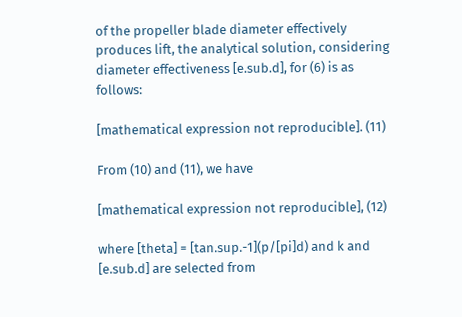of the propeller blade diameter effectively produces lift, the analytical solution, considering diameter effectiveness [e.sub.d], for (6) is as follows:

[mathematical expression not reproducible]. (11)

From (10) and (11), we have

[mathematical expression not reproducible], (12)

where [theta] = [tan.sup.-1](p/[pi]d) and k and [e.sub.d] are selected from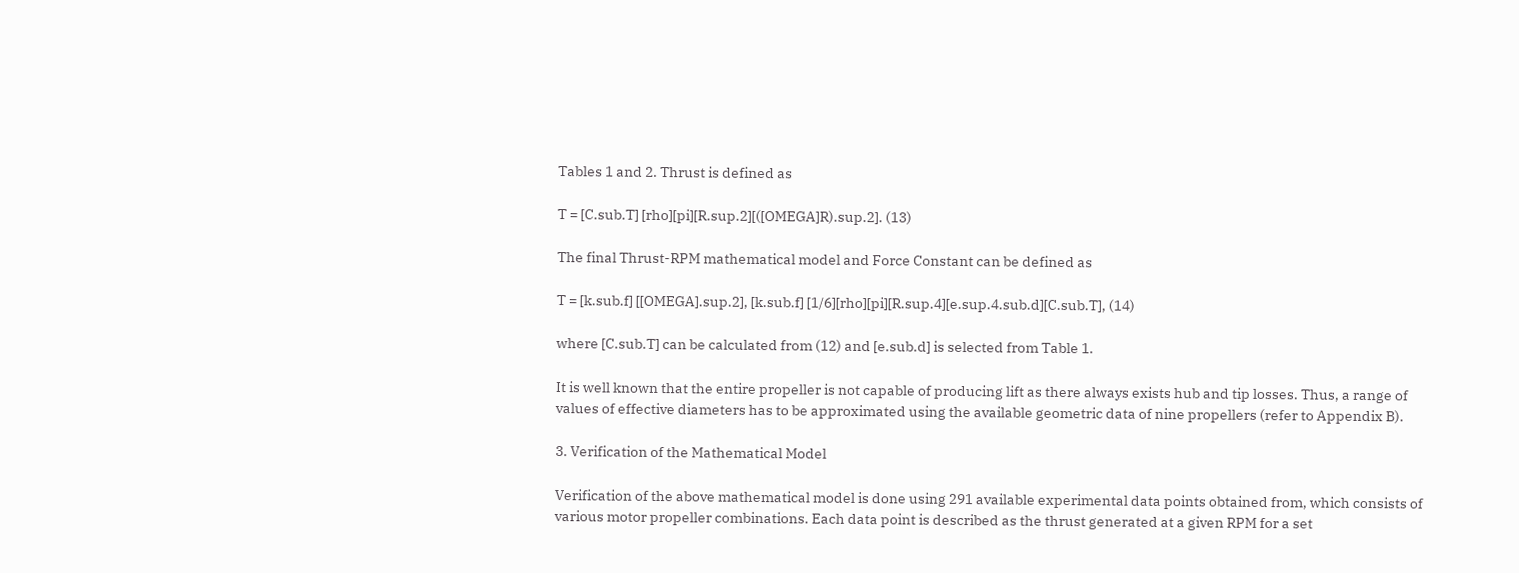Tables 1 and 2. Thrust is defined as

T = [C.sub.T] [rho][pi][R.sup.2][([OMEGA]R).sup.2]. (13)

The final Thrust-RPM mathematical model and Force Constant can be defined as

T = [k.sub.f] [[OMEGA].sup.2], [k.sub.f] [1/6][rho][pi][R.sup.4][e.sup.4.sub.d][C.sub.T], (14)

where [C.sub.T] can be calculated from (12) and [e.sub.d] is selected from Table 1.

It is well known that the entire propeller is not capable of producing lift as there always exists hub and tip losses. Thus, a range of values of effective diameters has to be approximated using the available geometric data of nine propellers (refer to Appendix B).

3. Verification of the Mathematical Model

Verification of the above mathematical model is done using 291 available experimental data points obtained from, which consists of various motor propeller combinations. Each data point is described as the thrust generated at a given RPM for a set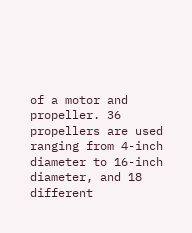of a motor and propeller. 36 propellers are used ranging from 4-inch diameter to 16-inch diameter, and 18 different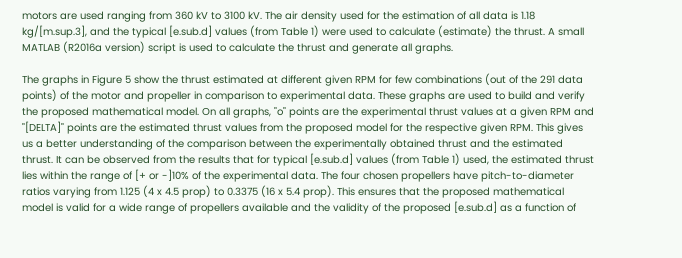motors are used ranging from 360 kV to 3100 kV. The air density used for the estimation of all data is 1.18 kg/[m.sup.3], and the typical [e.sub.d] values (from Table 1) were used to calculate (estimate) the thrust. A small MATLAB (R2016a version) script is used to calculate the thrust and generate all graphs.

The graphs in Figure 5 show the thrust estimated at different given RPM for few combinations (out of the 291 data points) of the motor and propeller in comparison to experimental data. These graphs are used to build and verify the proposed mathematical model. On all graphs, "o" points are the experimental thrust values at a given RPM and "[DELTA]" points are the estimated thrust values from the proposed model for the respective given RPM. This gives us a better understanding of the comparison between the experimentally obtained thrust and the estimated thrust. It can be observed from the results that for typical [e.sub.d] values (from Table 1) used, the estimated thrust lies within the range of [+ or -]10% of the experimental data. The four chosen propellers have pitch-to-diameter ratios varying from 1.125 (4 x 4.5 prop) to 0.3375 (16 x 5.4 prop). This ensures that the proposed mathematical model is valid for a wide range of propellers available and the validity of the proposed [e.sub.d] as a function of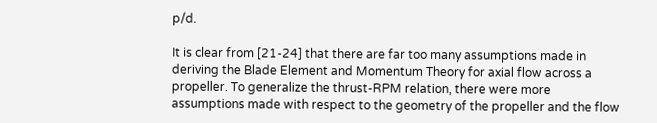p/d.

It is clear from [21-24] that there are far too many assumptions made in deriving the Blade Element and Momentum Theory for axial flow across a propeller. To generalize the thrust-RPM relation, there were more assumptions made with respect to the geometry of the propeller and the flow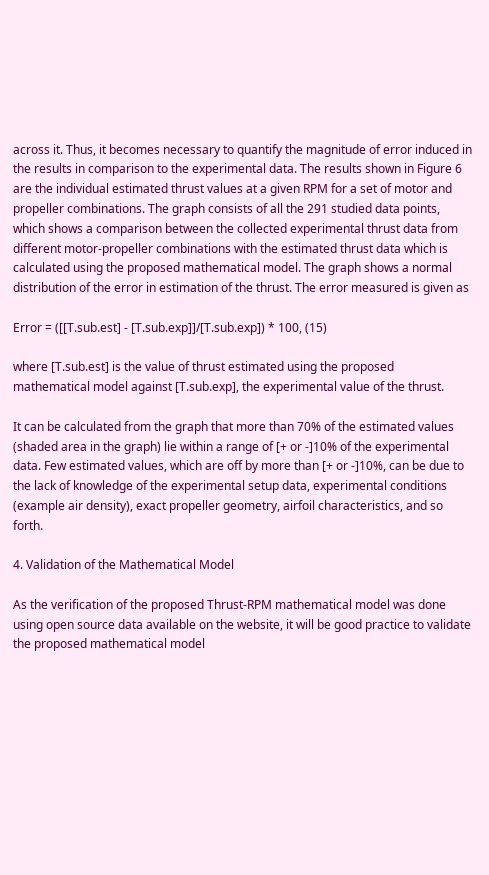across it. Thus, it becomes necessary to quantify the magnitude of error induced in the results in comparison to the experimental data. The results shown in Figure 6 are the individual estimated thrust values at a given RPM for a set of motor and propeller combinations. The graph consists of all the 291 studied data points, which shows a comparison between the collected experimental thrust data from different motor-propeller combinations with the estimated thrust data which is calculated using the proposed mathematical model. The graph shows a normal distribution of the error in estimation of the thrust. The error measured is given as

Error = ([[T.sub.est] - [T.sub.exp]]/[T.sub.exp]) * 100, (15)

where [T.sub.est] is the value of thrust estimated using the proposed mathematical model against [T.sub.exp], the experimental value of the thrust.

It can be calculated from the graph that more than 70% of the estimated values (shaded area in the graph) lie within a range of [+ or -]10% of the experimental data. Few estimated values, which are off by more than [+ or -]10%, can be due to the lack of knowledge of the experimental setup data, experimental conditions (example air density), exact propeller geometry, airfoil characteristics, and so forth.

4. Validation of the Mathematical Model

As the verification of the proposed Thrust-RPM mathematical model was done using open source data available on the website, it will be good practice to validate the proposed mathematical model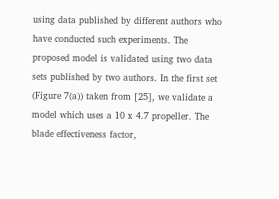using data published by different authors who have conducted such experiments. The proposed model is validated using two data sets published by two authors. In the first set (Figure 7(a)) taken from [25], we validate a model which uses a 10 x 4.7 propeller. The blade effectiveness factor,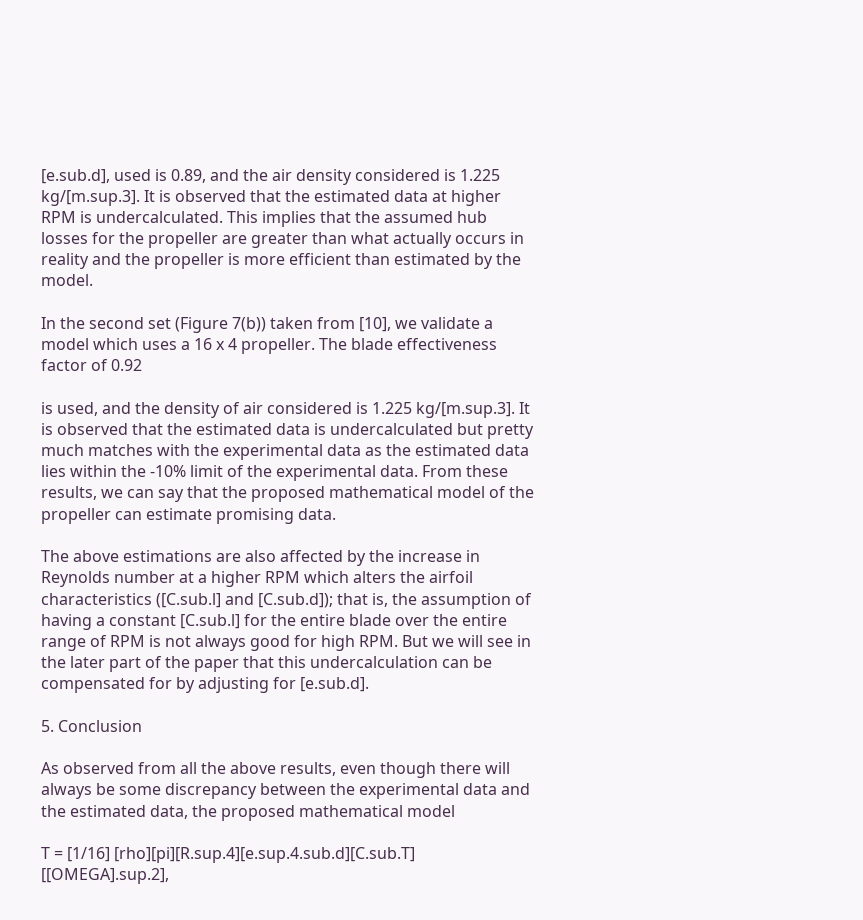[e.sub.d], used is 0.89, and the air density considered is 1.225 kg/[m.sup.3]. It is observed that the estimated data at higher RPM is undercalculated. This implies that the assumed hub losses for the propeller are greater than what actually occurs in reality and the propeller is more efficient than estimated by the model.

In the second set (Figure 7(b)) taken from [10], we validate a model which uses a 16 x 4 propeller. The blade effectiveness factor of 0.92

is used, and the density of air considered is 1.225 kg/[m.sup.3]. It is observed that the estimated data is undercalculated but pretty much matches with the experimental data as the estimated data lies within the -10% limit of the experimental data. From these results, we can say that the proposed mathematical model of the propeller can estimate promising data.

The above estimations are also affected by the increase in Reynolds number at a higher RPM which alters the airfoil characteristics ([C.sub.l] and [C.sub.d]); that is, the assumption of having a constant [C.sub.l] for the entire blade over the entire range of RPM is not always good for high RPM. But we will see in the later part of the paper that this undercalculation can be compensated for by adjusting for [e.sub.d].

5. Conclusion

As observed from all the above results, even though there will always be some discrepancy between the experimental data and the estimated data, the proposed mathematical model

T = [1/16] [rho][pi][R.sup.4][e.sup.4.sub.d][C.sub.T] [[OMEGA].sup.2],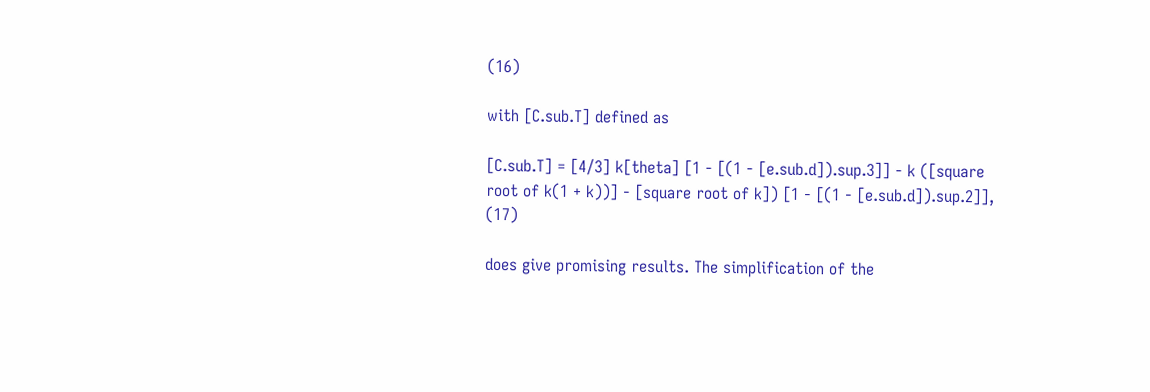(16)

with [C.sub.T] defined as

[C.sub.T] = [4/3] k[theta] [1 - [(1 - [e.sub.d]).sup.3]] - k ([square root of k(1 + k))] - [square root of k]) [1 - [(1 - [e.sub.d]).sup.2]], (17)

does give promising results. The simplification of the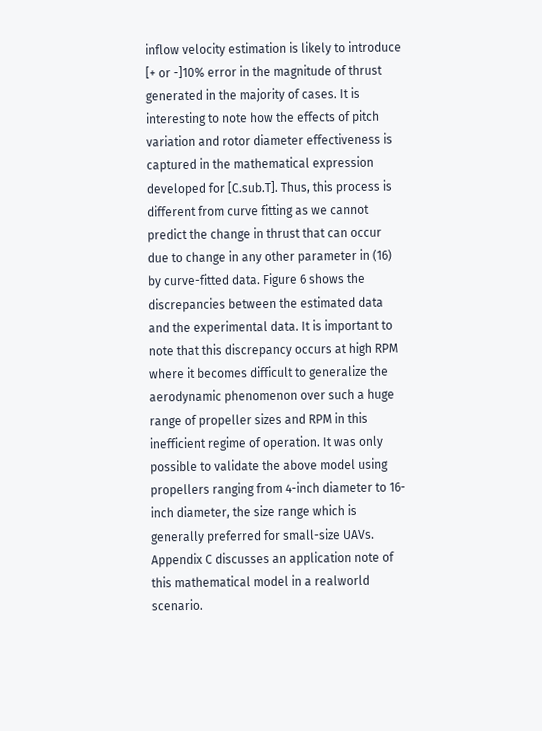inflow velocity estimation is likely to introduce [+ or -]10% error in the magnitude of thrust generated in the majority of cases. It is interesting to note how the effects of pitch variation and rotor diameter effectiveness is captured in the mathematical expression developed for [C.sub.T]. Thus, this process is different from curve fitting as we cannot predict the change in thrust that can occur due to change in any other parameter in (16) by curve-fitted data. Figure 6 shows the discrepancies between the estimated data and the experimental data. It is important to note that this discrepancy occurs at high RPM where it becomes difficult to generalize the aerodynamic phenomenon over such a huge range of propeller sizes and RPM in this inefficient regime of operation. It was only possible to validate the above model using propellers ranging from 4-inch diameter to 16-inch diameter, the size range which is generally preferred for small-size UAVs. Appendix C discusses an application note of this mathematical model in a realworld scenario.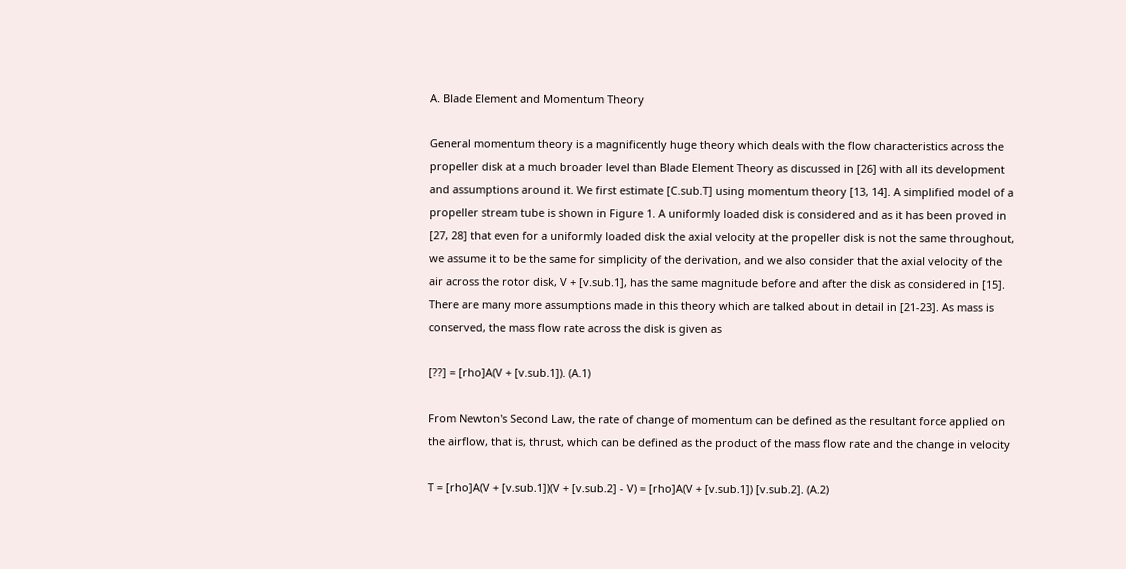A. Blade Element and Momentum Theory

General momentum theory is a magnificently huge theory which deals with the flow characteristics across the propeller disk at a much broader level than Blade Element Theory as discussed in [26] with all its development and assumptions around it. We first estimate [C.sub.T] using momentum theory [13, 14]. A simplified model of a propeller stream tube is shown in Figure 1. A uniformly loaded disk is considered and as it has been proved in [27, 28] that even for a uniformly loaded disk the axial velocity at the propeller disk is not the same throughout, we assume it to be the same for simplicity of the derivation, and we also consider that the axial velocity of the air across the rotor disk, V + [v.sub.1], has the same magnitude before and after the disk as considered in [15]. There are many more assumptions made in this theory which are talked about in detail in [21-23]. As mass is conserved, the mass flow rate across the disk is given as

[??] = [rho]A(V + [v.sub.1]). (A.1)

From Newton's Second Law, the rate of change of momentum can be defined as the resultant force applied on the airflow, that is, thrust, which can be defined as the product of the mass flow rate and the change in velocity

T = [rho]A(V + [v.sub.1])(V + [v.sub.2] - V) = [rho]A(V + [v.sub.1]) [v.sub.2]. (A.2)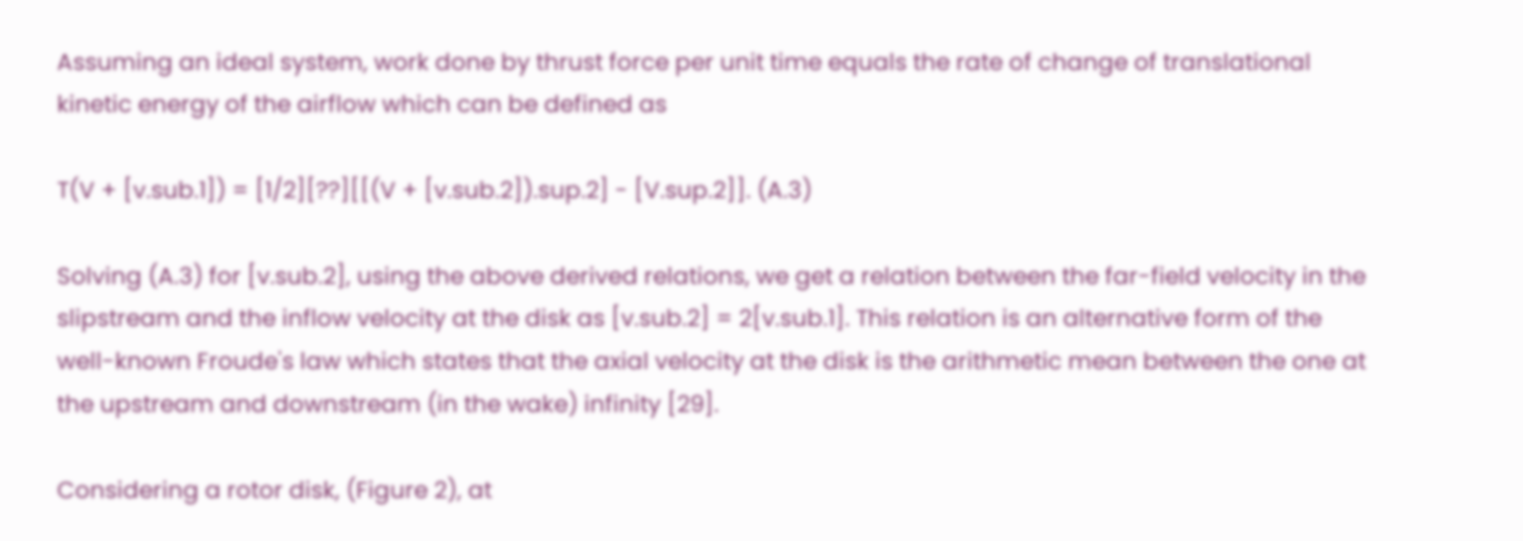Assuming an ideal system, work done by thrust force per unit time equals the rate of change of translational kinetic energy of the airflow which can be defined as

T(V + [v.sub.1]) = [1/2][??][[(V + [v.sub.2]).sup.2] - [V.sup.2]]. (A.3)

Solving (A.3) for [v.sub.2], using the above derived relations, we get a relation between the far-field velocity in the slipstream and the inflow velocity at the disk as [v.sub.2] = 2[v.sub.1]. This relation is an alternative form of the well-known Froude's law which states that the axial velocity at the disk is the arithmetic mean between the one at the upstream and downstream (in the wake) infinity [29].

Considering a rotor disk, (Figure 2), at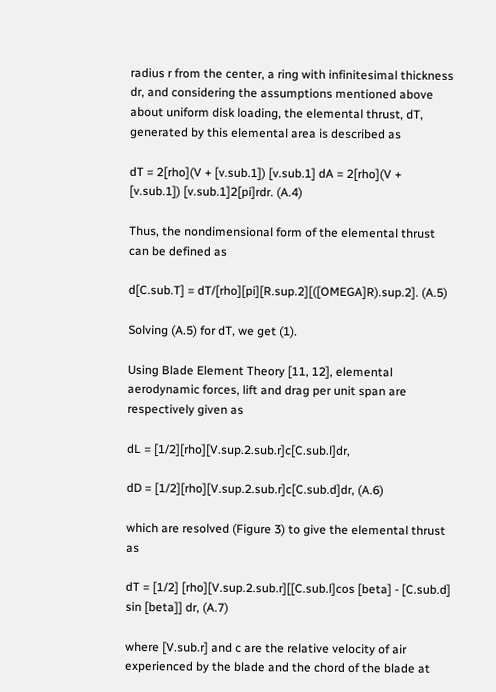radius r from the center, a ring with infinitesimal thickness dr, and considering the assumptions mentioned above about uniform disk loading, the elemental thrust, dT, generated by this elemental area is described as

dT = 2[rho](V + [v.sub.1]) [v.sub.1] dA = 2[rho](V + [v.sub.1]) [v.sub.1]2[pi]rdr. (A.4)

Thus, the nondimensional form of the elemental thrust can be defined as

d[C.sub.T] = dT/[rho][pi][R.sup.2][([OMEGA]R).sup.2]. (A.5)

Solving (A.5) for dT, we get (1).

Using Blade Element Theory [11, 12], elemental aerodynamic forces, lift and drag per unit span are respectively given as

dL = [1/2][rho][V.sup.2.sub.r]c[C.sub.l]dr,

dD = [1/2][rho][V.sup.2.sub.r]c[C.sub.d]dr, (A.6)

which are resolved (Figure 3) to give the elemental thrust as

dT = [1/2] [rho][V.sup.2.sub.r][[C.sub.l]cos [beta] - [C.sub.d] sin [beta]] dr, (A.7)

where [V.sub.r] and c are the relative velocity of air experienced by the blade and the chord of the blade at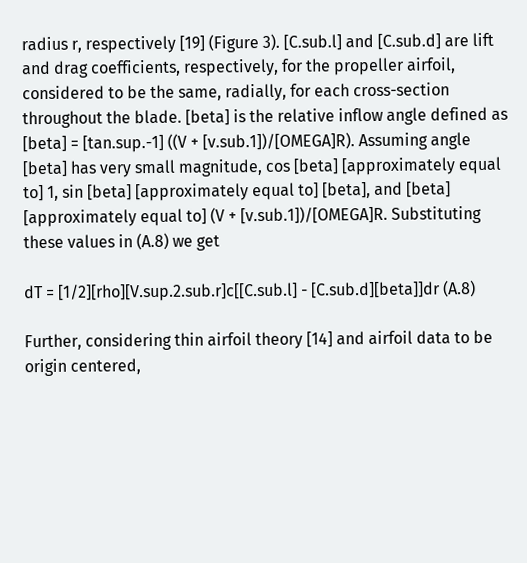radius r, respectively [19] (Figure 3). [C.sub.l] and [C.sub.d] are lift and drag coefficients, respectively, for the propeller airfoil, considered to be the same, radially, for each cross-section throughout the blade. [beta] is the relative inflow angle defined as [beta] = [tan.sup.-1] ((V + [v.sub.1])/[OMEGA]R). Assuming angle [beta] has very small magnitude, cos [beta] [approximately equal to] 1, sin [beta] [approximately equal to] [beta], and [beta] [approximately equal to] (V + [v.sub.1])/[OMEGA]R. Substituting these values in (A.8) we get

dT = [1/2][rho][V.sup.2.sub.r]c[[C.sub.l] - [C.sub.d][beta]]dr (A.8)

Further, considering thin airfoil theory [14] and airfoil data to be origin centered,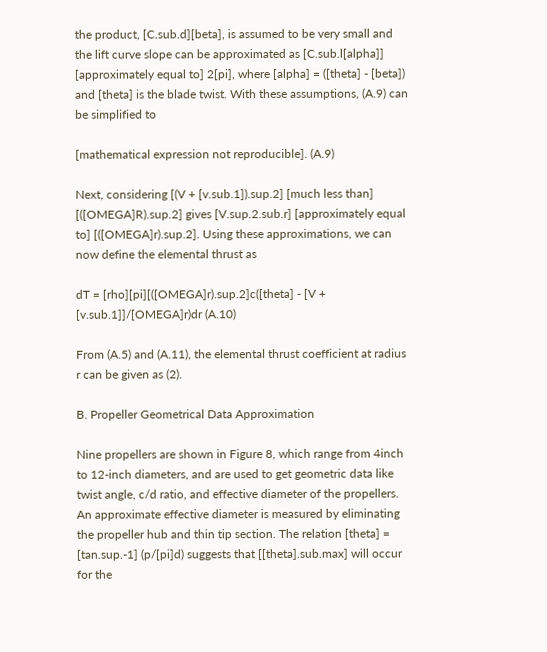the product, [C.sub.d][beta], is assumed to be very small and the lift curve slope can be approximated as [C.sub.l[alpha]] [approximately equal to] 2[pi], where [alpha] = ([theta] - [beta]) and [theta] is the blade twist. With these assumptions, (A.9) can be simplified to

[mathematical expression not reproducible]. (A.9)

Next, considering [(V + [v.sub.1]).sup.2] [much less than] [([OMEGA]R).sup.2] gives [V.sup.2.sub.r] [approximately equal to] [([OMEGA]r).sup.2]. Using these approximations, we can now define the elemental thrust as

dT = [rho][pi][([OMEGA]r).sup.2]c([theta] - [V + [v.sub.1]]/[OMEGA]r)dr (A.10)

From (A.5) and (A.11), the elemental thrust coefficient at radius r can be given as (2).

B. Propeller Geometrical Data Approximation

Nine propellers are shown in Figure 8, which range from 4inch to 12-inch diameters, and are used to get geometric data like twist angle, c/d ratio, and effective diameter of the propellers. An approximate effective diameter is measured by eliminating the propeller hub and thin tip section. The relation [theta] = [tan.sup.-1] (p/[pi]d) suggests that [[theta].sub.max] will occur for the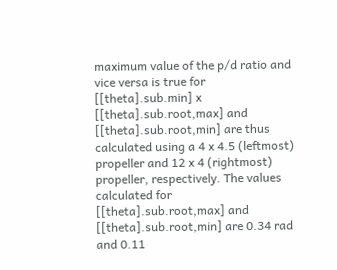maximum value of the p/d ratio and vice versa is true for [[theta].sub.min] x [[theta].sub.root,max] and [[theta].sub.root,min] are thus calculated using a 4 x 4.5 (leftmost) propeller and 12 x 4 (rightmost) propeller, respectively. The values calculated for [[theta].sub.root,max] and [[theta].sub.root,min] are 0.34 rad and 0.11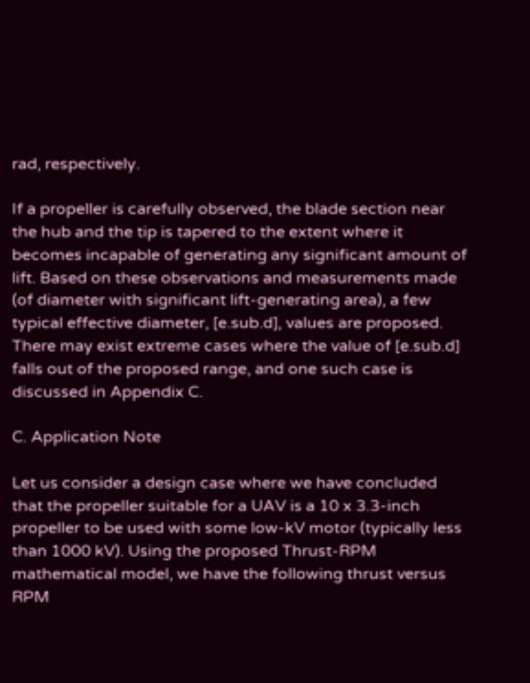rad, respectively.

If a propeller is carefully observed, the blade section near the hub and the tip is tapered to the extent where it becomes incapable of generating any significant amount of lift. Based on these observations and measurements made (of diameter with significant lift-generating area), a few typical effective diameter, [e.sub.d], values are proposed. There may exist extreme cases where the value of [e.sub.d] falls out of the proposed range, and one such case is discussed in Appendix C.

C. Application Note

Let us consider a design case where we have concluded that the propeller suitable for a UAV is a 10 x 3.3-inch propeller to be used with some low-kV motor (typically less than 1000 kV). Using the proposed Thrust-RPM mathematical model, we have the following thrust versus RPM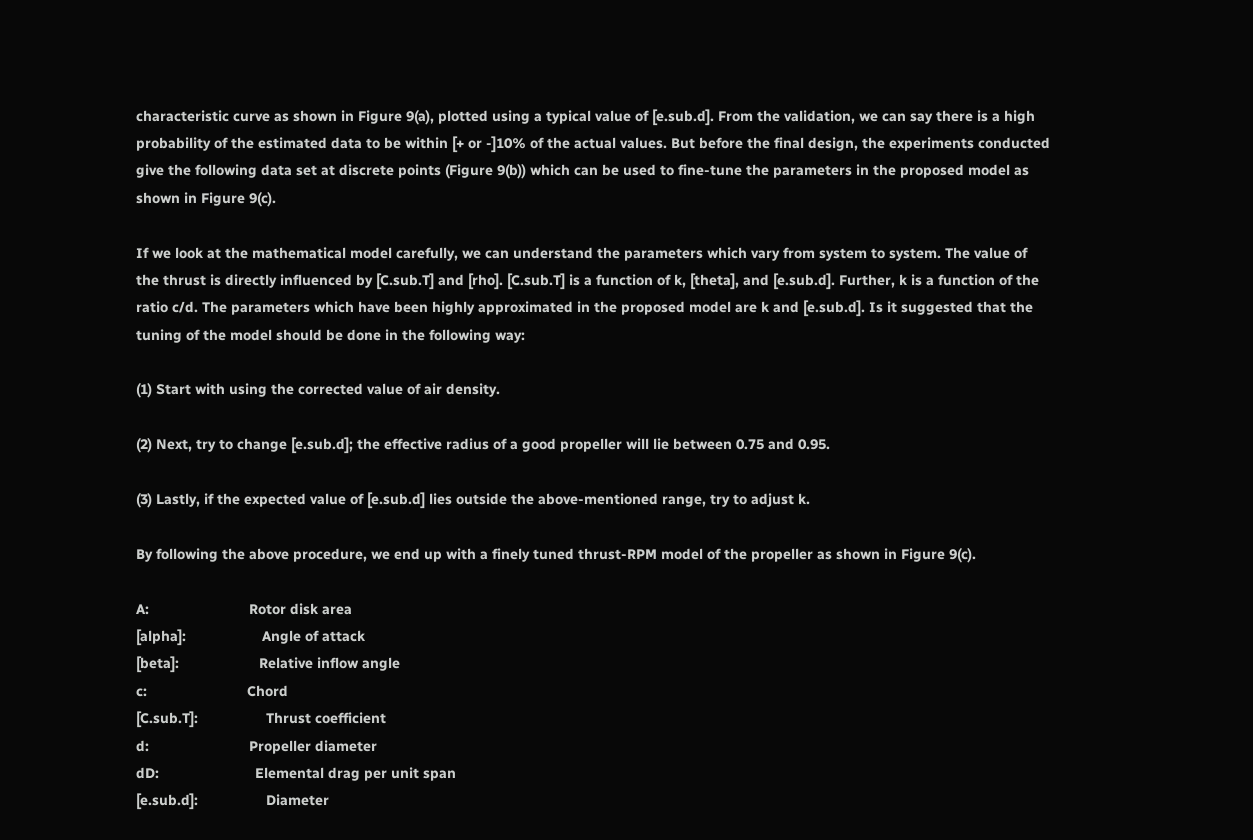characteristic curve as shown in Figure 9(a), plotted using a typical value of [e.sub.d]. From the validation, we can say there is a high probability of the estimated data to be within [+ or -]10% of the actual values. But before the final design, the experiments conducted give the following data set at discrete points (Figure 9(b)) which can be used to fine-tune the parameters in the proposed model as shown in Figure 9(c).

If we look at the mathematical model carefully, we can understand the parameters which vary from system to system. The value of the thrust is directly influenced by [C.sub.T] and [rho]. [C.sub.T] is a function of k, [theta], and [e.sub.d]. Further, k is a function of the ratio c/d. The parameters which have been highly approximated in the proposed model are k and [e.sub.d]. Is it suggested that the tuning of the model should be done in the following way:

(1) Start with using the corrected value of air density.

(2) Next, try to change [e.sub.d]; the effective radius of a good propeller will lie between 0.75 and 0.95.

(3) Lastly, if the expected value of [e.sub.d] lies outside the above-mentioned range, try to adjust k.

By following the above procedure, we end up with a finely tuned thrust-RPM model of the propeller as shown in Figure 9(c).

A:                         Rotor disk area
[alpha]:                   Angle of attack
[beta]:                    Relative inflow angle
c:                         Chord
[C.sub.T]:                 Thrust coefficient
d:                         Propeller diameter
dD:                        Elemental drag per unit span
[e.sub.d]:                 Diameter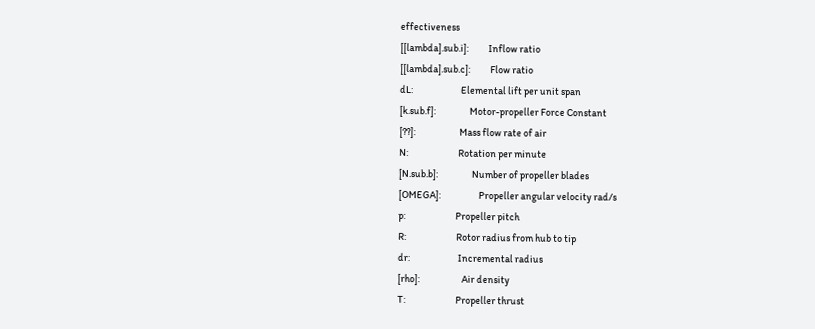effectiveness
[[lambda].sub.i]:          Inflow ratio
[[lambda].sub.c]:          Flow ratio
dL:                        Elemental lift per unit span
[k.sub.f]:                 Motor-propeller Force Constant
[??]:                      Mass flow rate of air
N:                         Rotation per minute
[N.sub.b]:                 Number of propeller blades
[OMEGA]:                   Propeller angular velocity rad/s
p:                         Propeller pitch
R:                         Rotor radius from hub to tip
dr:                        Incremental radius
[rho]:                     Air density
T:                         Propeller thrust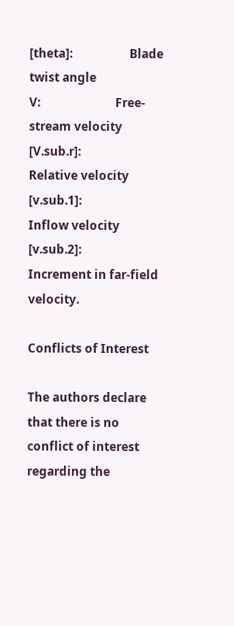[theta]:                   Blade twist angle
V:                         Free-stream velocity
[V.sub.r]:                 Relative velocity
[v.sub.1]:                 Inflow velocity
[v.sub.2]:                 Increment in far-field velocity.

Conflicts of Interest

The authors declare that there is no conflict of interest regarding the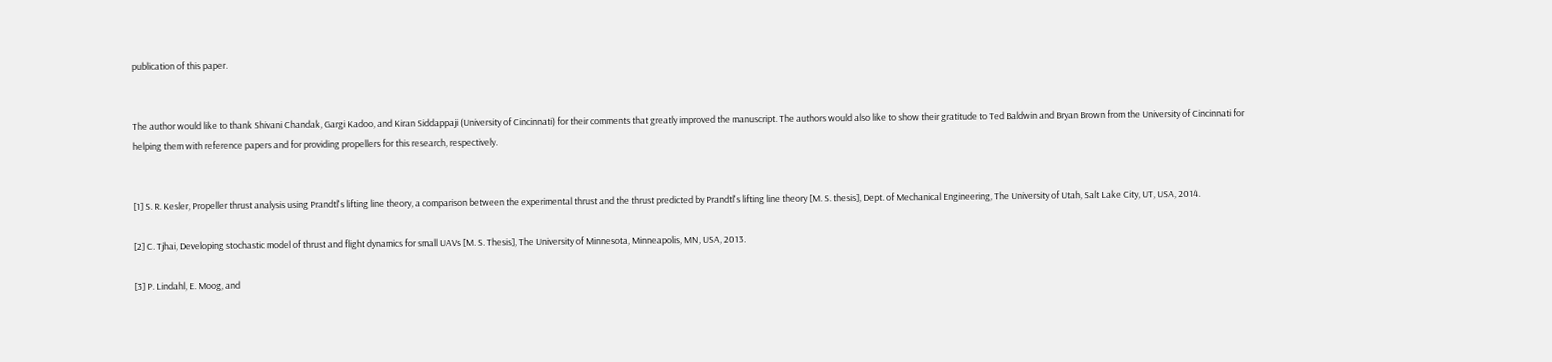publication of this paper.


The author would like to thank Shivani Chandak, Gargi Kadoo, and Kiran Siddappaji (University of Cincinnati) for their comments that greatly improved the manuscript. The authors would also like to show their gratitude to Ted Baldwin and Bryan Brown from the University of Cincinnati for helping them with reference papers and for providing propellers for this research, respectively.


[1] S. R. Kesler, Propeller thrust analysis using Prandtl's lifting line theory, a comparison between the experimental thrust and the thrust predicted by Prandtl's lifting line theory [M. S. thesis], Dept. of Mechanical Engineering, The University of Utah, Salt Lake City, UT, USA, 2014.

[2] C. Tjhai, Developing stochastic model of thrust and flight dynamics for small UAVs [M. S. Thesis], The University of Minnesota, Minneapolis, MN, USA, 2013.

[3] P. Lindahl, E. Moog, and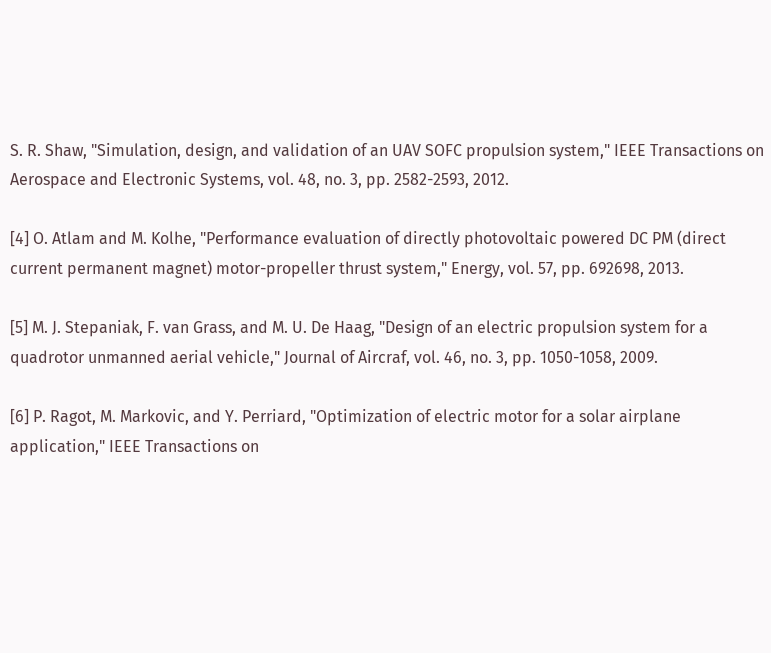S. R. Shaw, "Simulation, design, and validation of an UAV SOFC propulsion system," IEEE Transactions on Aerospace and Electronic Systems, vol. 48, no. 3, pp. 2582-2593, 2012.

[4] O. Atlam and M. Kolhe, "Performance evaluation of directly photovoltaic powered DC PM (direct current permanent magnet) motor-propeller thrust system," Energy, vol. 57, pp. 692698, 2013.

[5] M. J. Stepaniak, F. van Grass, and M. U. De Haag, "Design of an electric propulsion system for a quadrotor unmanned aerial vehicle," Journal of Aircraf, vol. 46, no. 3, pp. 1050-1058, 2009.

[6] P. Ragot, M. Markovic, and Y. Perriard, "Optimization of electric motor for a solar airplane application," IEEE Transactions on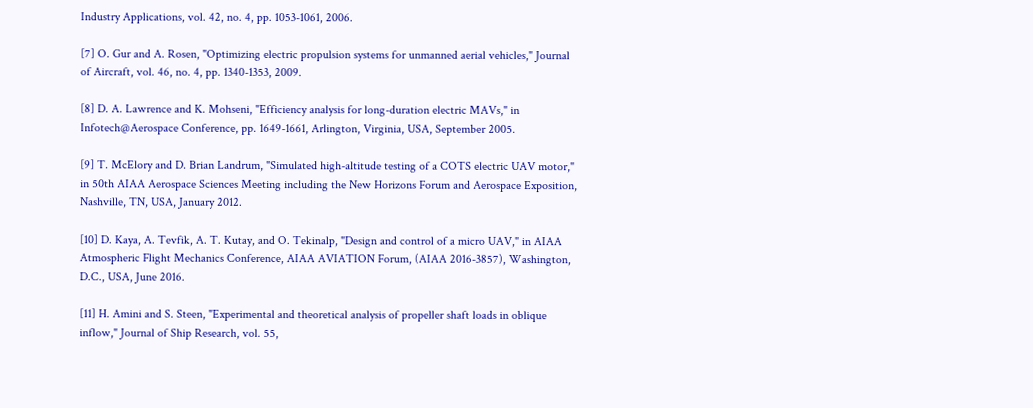Industry Applications, vol. 42, no. 4, pp. 1053-1061, 2006.

[7] O. Gur and A. Rosen, "Optimizing electric propulsion systems for unmanned aerial vehicles," Journal of Aircraft, vol. 46, no. 4, pp. 1340-1353, 2009.

[8] D. A. Lawrence and K. Mohseni, "Efficiency analysis for long-duration electric MAVs," in Infotech@Aerospace Conference, pp. 1649-1661, Arlington, Virginia, USA, September 2005.

[9] T. McElory and D. Brian Landrum, "Simulated high-altitude testing of a COTS electric UAV motor," in 50th AIAA Aerospace Sciences Meeting including the New Horizons Forum and Aerospace Exposition, Nashville, TN, USA, January 2012.

[10] D. Kaya, A. Tevfik, A. T. Kutay, and O. Tekinalp, "Design and control of a micro UAV," in AIAA Atmospheric Flight Mechanics Conference, AIAA AVIATION Forum, (AIAA 2016-3857), Washington, D.C., USA, June 2016.

[11] H. Amini and S. Steen, "Experimental and theoretical analysis of propeller shaft loads in oblique inflow," Journal of Ship Research, vol. 55,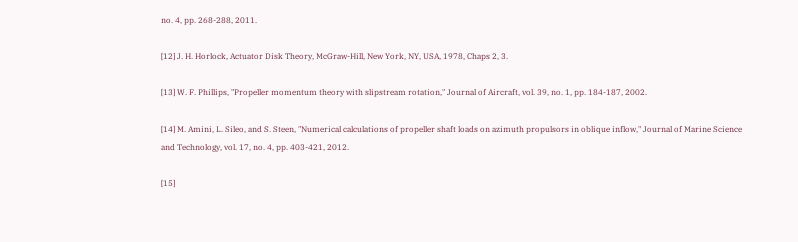no. 4, pp. 268-288, 2011.

[12] J. H. Horlock, Actuator Disk Theory, McGraw-Hill, New York, NY, USA, 1978, Chaps 2, 3.

[13] W. F. Phillips, "Propeller momentum theory with slipstream rotation," Journal of Aircraft, vol. 39, no. 1, pp. 184-187, 2002.

[14] M. Amini, L. Sileo, and S. Steen, "Numerical calculations of propeller shaft loads on azimuth propulsors in oblique inflow," Journal of Marine Science and Technology, vol. 17, no. 4, pp. 403-421, 2012.

[15]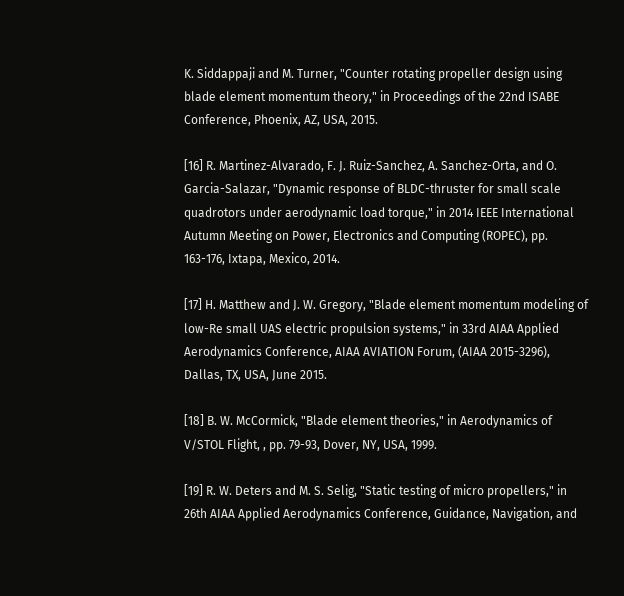K. Siddappaji and M. Turner, "Counter rotating propeller design using blade element momentum theory," in Proceedings of the 22nd ISABE Conference, Phoenix, AZ, USA, 2015.

[16] R. Martinez-Alvarado, F. J. Ruiz-Sanchez, A. Sanchez-Orta, and O. Garcia-Salazar, "Dynamic response of BLDC-thruster for small scale quadrotors under aerodynamic load torque," in 2014 IEEE International Autumn Meeting on Power, Electronics and Computing (ROPEC), pp. 163-176, Ixtapa, Mexico, 2014.

[17] H. Matthew and J. W. Gregory, "Blade element momentum modeling of low-Re small UAS electric propulsion systems," in 33rd AIAA Applied Aerodynamics Conference, AIAA AVIATION Forum, (AIAA 2015-3296), Dallas, TX, USA, June 2015.

[18] B. W. McCormick, "Blade element theories," in Aerodynamics of V/STOL Flight, , pp. 79-93, Dover, NY, USA, 1999.

[19] R. W. Deters and M. S. Selig, "Static testing of micro propellers," in 26th AIAA Applied Aerodynamics Conference, Guidance, Navigation, and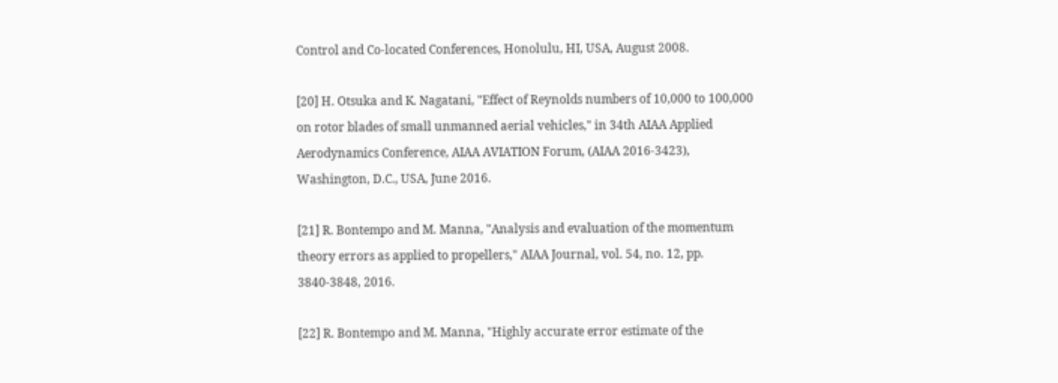Control and Co-located Conferences, Honolulu, HI, USA, August 2008.

[20] H. Otsuka and K. Nagatani, "Effect of Reynolds numbers of 10,000 to 100,000 on rotor blades of small unmanned aerial vehicles," in 34th AIAA Applied Aerodynamics Conference, AIAA AVIATION Forum, (AIAA 2016-3423), Washington, D.C., USA, June 2016.

[21] R. Bontempo and M. Manna, "Analysis and evaluation of the momentum theory errors as applied to propellers," AIAA Journal, vol. 54, no. 12, pp. 3840-3848, 2016.

[22] R. Bontempo and M. Manna, "Highly accurate error estimate of the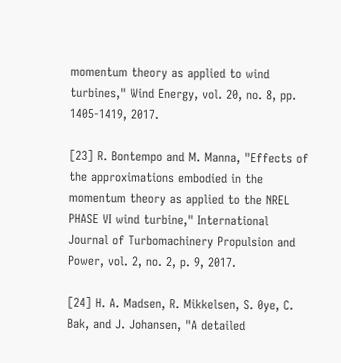momentum theory as applied to wind turbines," Wind Energy, vol. 20, no. 8, pp. 1405-1419, 2017.

[23] R. Bontempo and M. Manna, "Effects of the approximations embodied in the momentum theory as applied to the NREL PHASE VI wind turbine," International Journal of Turbomachinery Propulsion and Power, vol. 2, no. 2, p. 9, 2017.

[24] H. A. Madsen, R. Mikkelsen, S. 0ye, C. Bak, and J. Johansen, "A detailed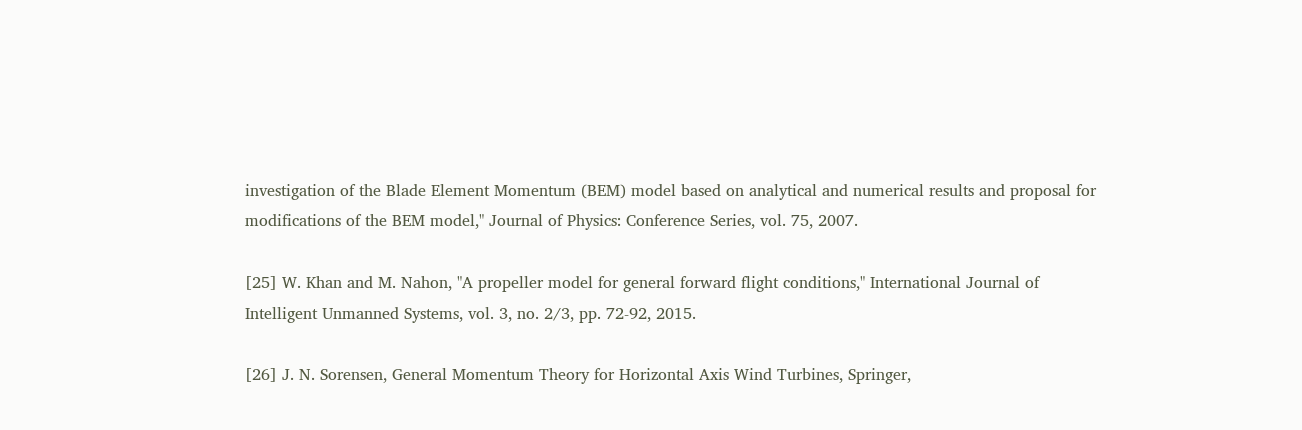investigation of the Blade Element Momentum (BEM) model based on analytical and numerical results and proposal for modifications of the BEM model," Journal of Physics: Conference Series, vol. 75, 2007.

[25] W. Khan and M. Nahon, "A propeller model for general forward flight conditions," International Journal of Intelligent Unmanned Systems, vol. 3, no. 2/3, pp. 72-92, 2015.

[26] J. N. Sorensen, General Momentum Theory for Horizontal Axis Wind Turbines, Springer,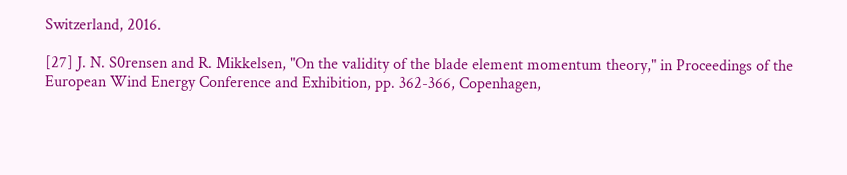Switzerland, 2016.

[27] J. N. S0rensen and R. Mikkelsen, "On the validity of the blade element momentum theory," in Proceedings of the European Wind Energy Conference and Exhibition, pp. 362-366, Copenhagen,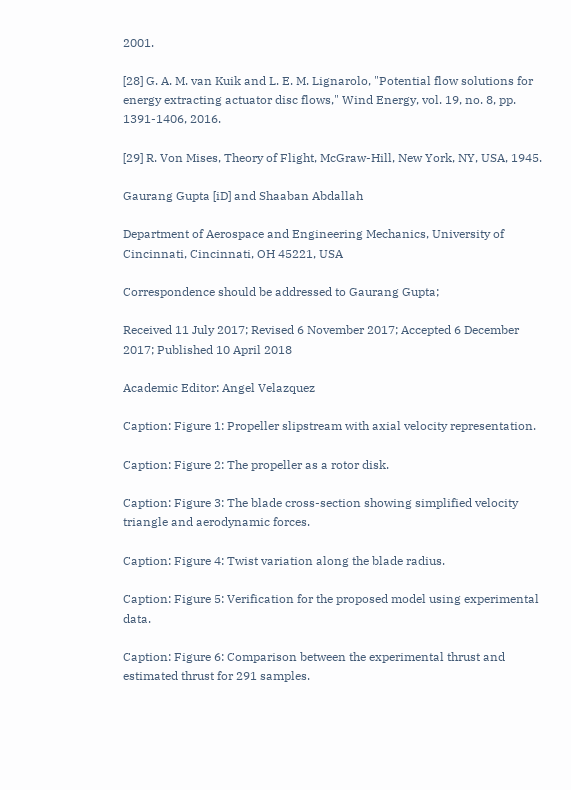2001.

[28] G. A. M. van Kuik and L. E. M. Lignarolo, "Potential flow solutions for energy extracting actuator disc flows," Wind Energy, vol. 19, no. 8, pp. 1391-1406, 2016.

[29] R. Von Mises, Theory of Flight, McGraw-Hill, New York, NY, USA, 1945.

Gaurang Gupta [iD] and Shaaban Abdallah

Department of Aerospace and Engineering Mechanics, University of Cincinnati, Cincinnati, OH 45221, USA

Correspondence should be addressed to Gaurang Gupta;

Received 11 July 2017; Revised 6 November 2017; Accepted 6 December 2017; Published 10 April 2018

Academic Editor: Angel Velazquez

Caption: Figure 1: Propeller slipstream with axial velocity representation.

Caption: Figure 2: The propeller as a rotor disk.

Caption: Figure 3: The blade cross-section showing simplified velocity triangle and aerodynamic forces.

Caption: Figure 4: Twist variation along the blade radius.

Caption: Figure 5: Verification for the proposed model using experimental data.

Caption: Figure 6: Comparison between the experimental thrust and estimated thrust for 291 samples.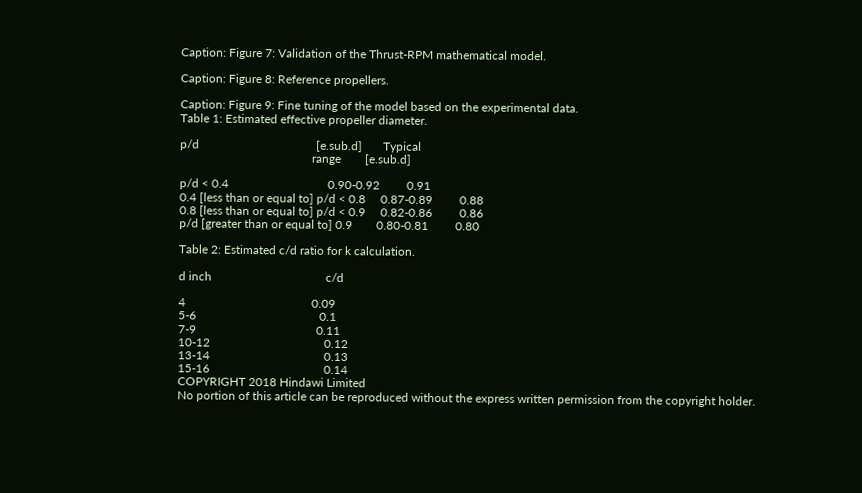Caption: Figure 7: Validation of the Thrust-RPM mathematical model.

Caption: Figure 8: Reference propellers.

Caption: Figure 9: Fine tuning of the model based on the experimental data.
Table 1: Estimated effective propeller diameter.

p/d                                       [e.sub.d]       Typical
                                            range        [e.sub.d]

p/d < 0.4                                 0.90-0.92         0.91
0.4 [less than or equal to] p/d < 0.8     0.87-0.89         0.88
0.8 [less than or equal to] p/d < 0.9     0.82-0.86         0.86
p/d [greater than or equal to] 0.9        0.80-0.81         0.80

Table 2: Estimated c/d ratio for k calculation.

d inch                                      c/d

4                                          0.09
5-6                                         0.1
7-9                                        0.11
10-12                                      0.12
13-14                                      0.13
15-16                                      0.14
COPYRIGHT 2018 Hindawi Limited
No portion of this article can be reproduced without the express written permission from the copyright holder.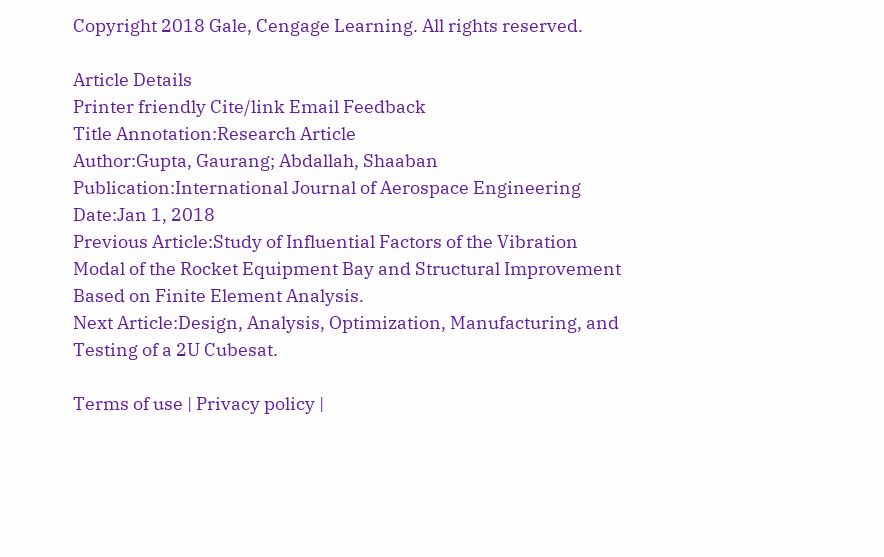Copyright 2018 Gale, Cengage Learning. All rights reserved.

Article Details
Printer friendly Cite/link Email Feedback
Title Annotation:Research Article
Author:Gupta, Gaurang; Abdallah, Shaaban
Publication:International Journal of Aerospace Engineering
Date:Jan 1, 2018
Previous Article:Study of Influential Factors of the Vibration Modal of the Rocket Equipment Bay and Structural Improvement Based on Finite Element Analysis.
Next Article:Design, Analysis, Optimization, Manufacturing, and Testing of a 2U Cubesat.

Terms of use | Privacy policy |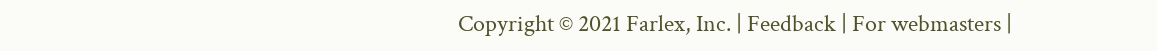Copyright © 2021 Farlex, Inc. | Feedback | For webmasters |